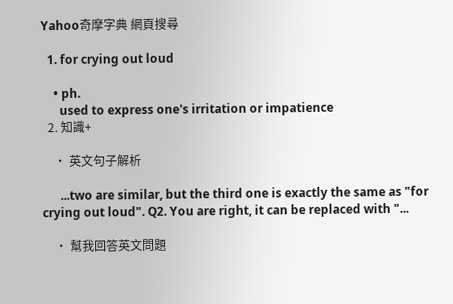Yahoo奇摩字典 網頁搜尋

  1. for crying out loud

    • ph.
      used to express one's irritation or impatience
  2. 知識+

    • 英文句子解析

      ...two are similar, but the third one is exactly the same as "for crying out loud". Q2. You are right, it can be replaced with "...

    • 幫我回答英文問題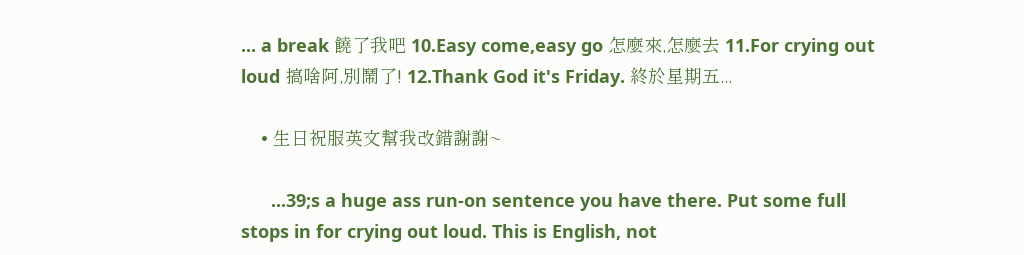... a break 饒了我吧 10.Easy come,easy go 怎麼來,怎麼去 11.For crying out loud 搞啥阿,別鬧了! 12.Thank God it's Friday. 終於星期五...

    • 生日祝服英文幫我改錯謝謝~

      ...39;s a huge ass run-on sentence you have there. Put some full stops in for crying out loud. This is English, not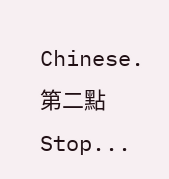Chinese. 第二點 Stop...